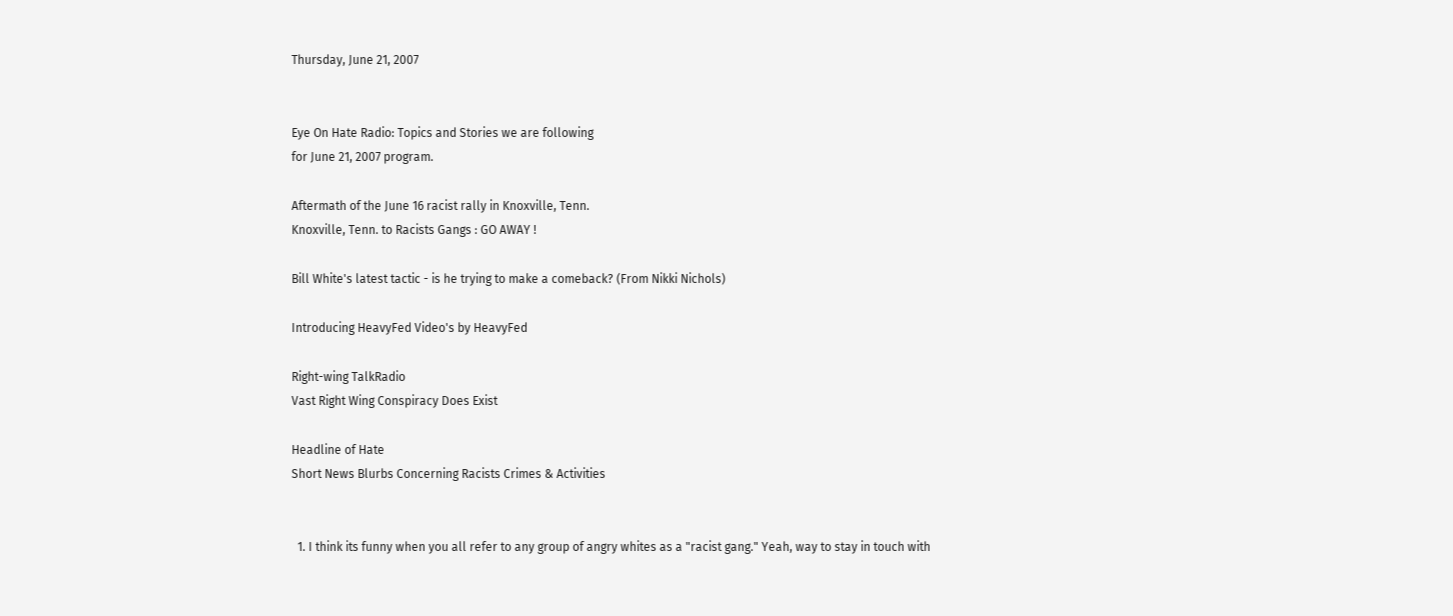Thursday, June 21, 2007


Eye On Hate Radio: Topics and Stories we are following
for June 21, 2007 program.

Aftermath of the June 16 racist rally in Knoxville, Tenn.
Knoxville, Tenn. to Racists Gangs : GO AWAY !

Bill White's latest tactic - is he trying to make a comeback? (From Nikki Nichols)

Introducing HeavyFed Video's by HeavyFed

Right-wing TalkRadio
Vast Right Wing Conspiracy Does Exist

Headline of Hate
Short News Blurbs Concerning Racists Crimes & Activities


  1. I think its funny when you all refer to any group of angry whites as a "racist gang." Yeah, way to stay in touch with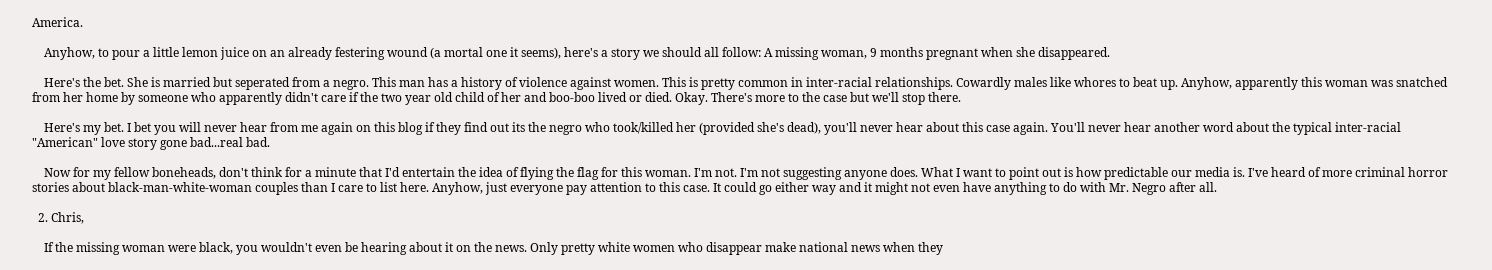America.

    Anyhow, to pour a little lemon juice on an already festering wound (a mortal one it seems), here's a story we should all follow: A missing woman, 9 months pregnant when she disappeared.

    Here's the bet. She is married but seperated from a negro. This man has a history of violence against women. This is pretty common in inter-racial relationships. Cowardly males like whores to beat up. Anyhow, apparently this woman was snatched from her home by someone who apparently didn't care if the two year old child of her and boo-boo lived or died. Okay. There's more to the case but we'll stop there.

    Here's my bet. I bet you will never hear from me again on this blog if they find out its the negro who took/killed her (provided she's dead), you'll never hear about this case again. You'll never hear another word about the typical inter-racial "American" love story gone bad...real bad.

    Now for my fellow boneheads, don't think for a minute that I'd entertain the idea of flying the flag for this woman. I'm not. I'm not suggesting anyone does. What I want to point out is how predictable our media is. I've heard of more criminal horror stories about black-man-white-woman couples than I care to list here. Anyhow, just everyone pay attention to this case. It could go either way and it might not even have anything to do with Mr. Negro after all.

  2. Chris,

    If the missing woman were black, you wouldn't even be hearing about it on the news. Only pretty white women who disappear make national news when they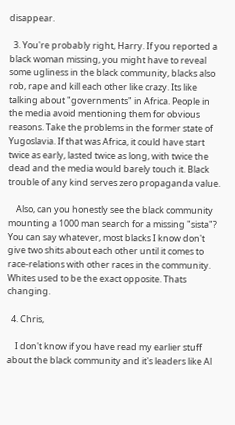disappear.

  3. You're probably right, Harry. If you reported a black woman missing, you might have to reveal some ugliness in the black community, blacks also rob, rape and kill each other like crazy. Its like talking about "governments" in Africa. People in the media avoid mentioning them for obvious reasons. Take the problems in the former state of Yugoslavia. If that was Africa, it could have start twice as early, lasted twice as long, with twice the dead and the media would barely touch it. Black trouble of any kind serves zero propaganda value.

    Also, can you honestly see the black community mounting a 1000 man search for a missing "sista"? You can say whatever, most blacks I know don't give two shits about each other until it comes to race-relations with other races in the community. Whites used to be the exact opposite. Thats changing.

  4. Chris,

    I don't know if you have read my earlier stuff about the black community and it's leaders like Al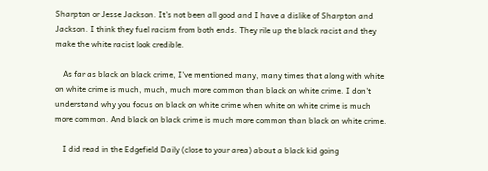Sharpton or Jesse Jackson. It's not been all good and I have a dislike of Sharpton and Jackson. I think they fuel racism from both ends. They rile up the black racist and they make the white racist look credible.

    As far as black on black crime, I've mentioned many, many times that along with white on white crime is much, much, much more common than black on white crime. I don't understand why you focus on black on white crime when white on white crime is much more common. And black on black crime is much more common than black on white crime.

    I did read in the Edgefield Daily (close to your area) about a black kid going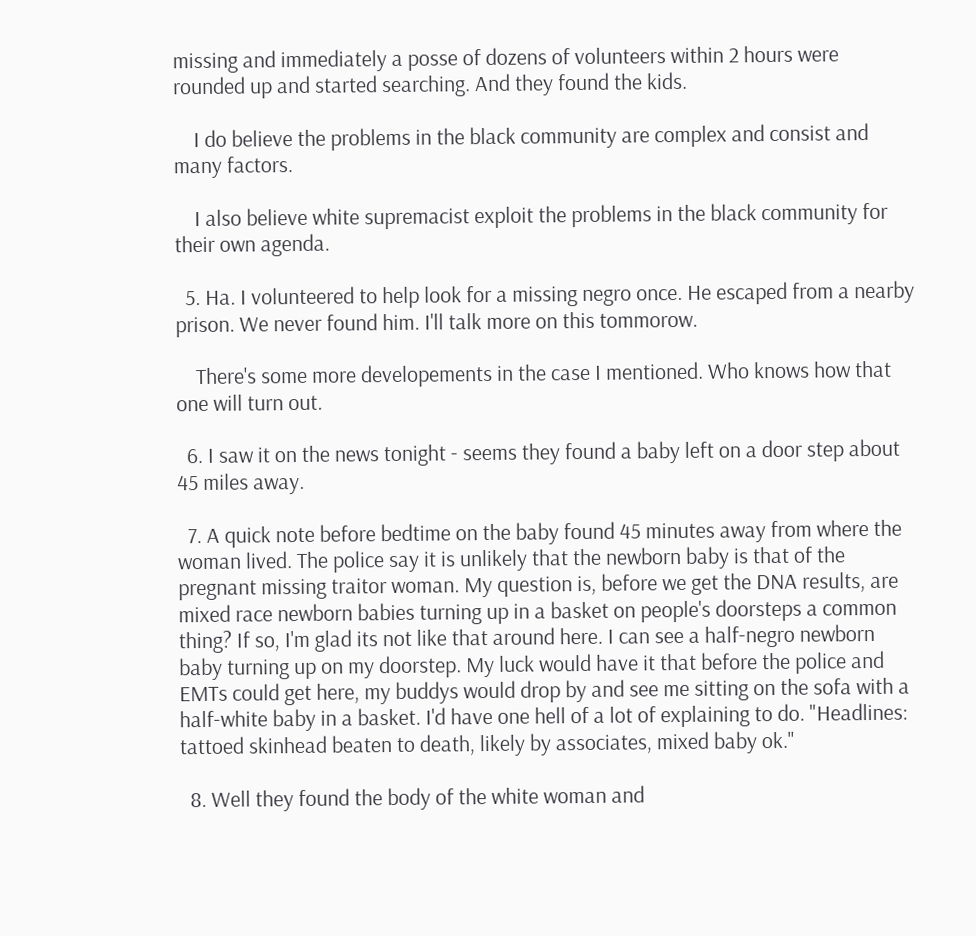missing and immediately a posse of dozens of volunteers within 2 hours were rounded up and started searching. And they found the kids.

    I do believe the problems in the black community are complex and consist and many factors.

    I also believe white supremacist exploit the problems in the black community for their own agenda.

  5. Ha. I volunteered to help look for a missing negro once. He escaped from a nearby prison. We never found him. I'll talk more on this tommorow.

    There's some more developements in the case I mentioned. Who knows how that one will turn out.

  6. I saw it on the news tonight - seems they found a baby left on a door step about 45 miles away.

  7. A quick note before bedtime on the baby found 45 minutes away from where the woman lived. The police say it is unlikely that the newborn baby is that of the pregnant missing traitor woman. My question is, before we get the DNA results, are mixed race newborn babies turning up in a basket on people's doorsteps a common thing? If so, I'm glad its not like that around here. I can see a half-negro newborn baby turning up on my doorstep. My luck would have it that before the police and EMTs could get here, my buddys would drop by and see me sitting on the sofa with a half-white baby in a basket. I'd have one hell of a lot of explaining to do. "Headlines: tattoed skinhead beaten to death, likely by associates, mixed baby ok."

  8. Well they found the body of the white woman and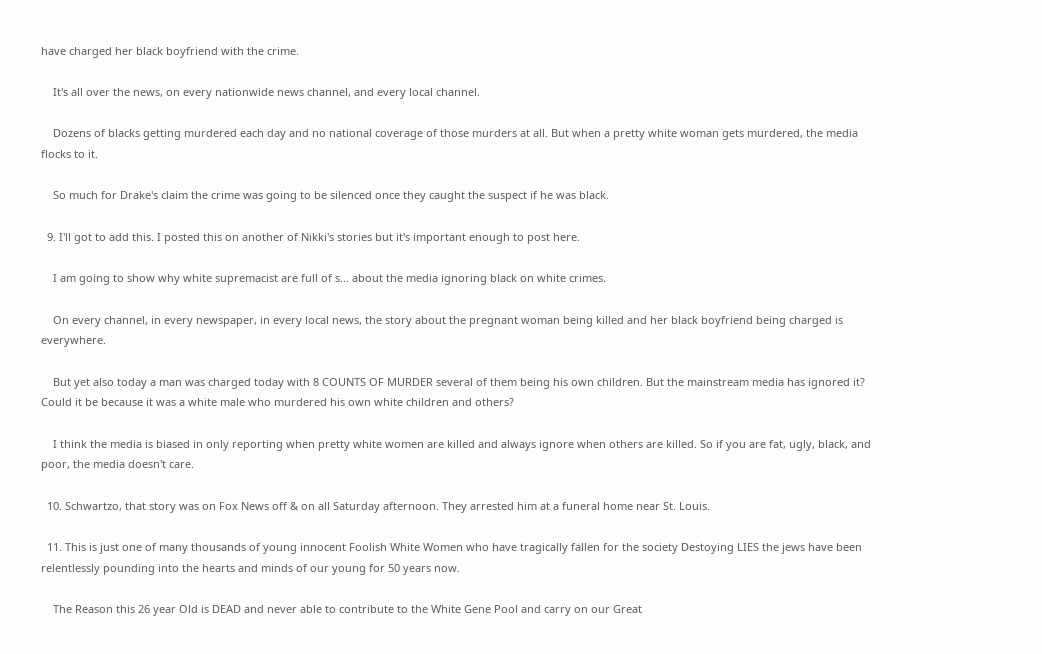have charged her black boyfriend with the crime.

    It's all over the news, on every nationwide news channel, and every local channel.

    Dozens of blacks getting murdered each day and no national coverage of those murders at all. But when a pretty white woman gets murdered, the media flocks to it.

    So much for Drake's claim the crime was going to be silenced once they caught the suspect if he was black.

  9. I'll got to add this. I posted this on another of Nikki's stories but it's important enough to post here.

    I am going to show why white supremacist are full of s... about the media ignoring black on white crimes.

    On every channel, in every newspaper, in every local news, the story about the pregnant woman being killed and her black boyfriend being charged is everywhere.

    But yet also today a man was charged today with 8 COUNTS OF MURDER several of them being his own children. But the mainstream media has ignored it? Could it be because it was a white male who murdered his own white children and others?

    I think the media is biased in only reporting when pretty white women are killed and always ignore when others are killed. So if you are fat, ugly, black, and poor, the media doesn't care.

  10. Schwartzo, that story was on Fox News off & on all Saturday afternoon. They arrested him at a funeral home near St. Louis.

  11. This is just one of many thousands of young innocent Foolish White Women who have tragically fallen for the society Destoying LIES the jews have been relentlessly pounding into the hearts and minds of our young for 50 years now.

    The Reason this 26 year Old is DEAD and never able to contribute to the White Gene Pool and carry on our Great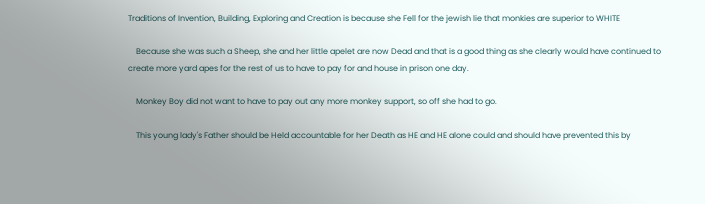Traditions of Invention, Building, Exploring and Creation is because she Fell for the jewish lie that monkies are superior to WHITE

    Because she was such a Sheep, she and her little apelet are now Dead and that is a good thing as she clearly would have continued to create more yard apes for the rest of us to have to pay for and house in prison one day.

    Monkey Boy did not want to have to pay out any more monkey support, so off she had to go.

    This young lady's Father should be Held accountable for her Death as HE and HE alone could and should have prevented this by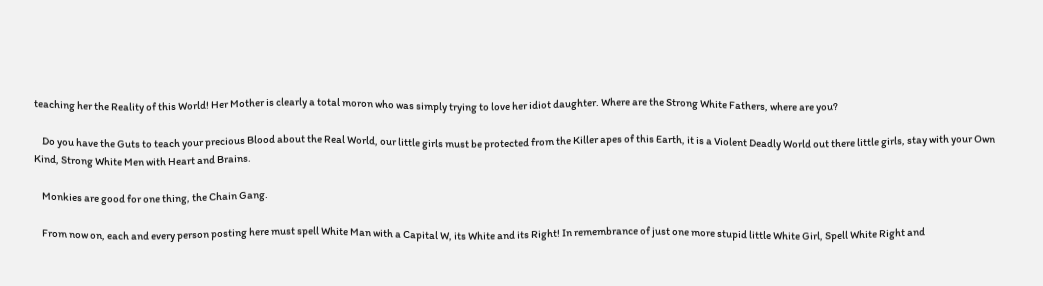teaching her the Reality of this World! Her Mother is clearly a total moron who was simply trying to love her idiot daughter. Where are the Strong White Fathers, where are you?

    Do you have the Guts to teach your precious Blood about the Real World, our little girls must be protected from the Killer apes of this Earth, it is a Violent Deadly World out there little girls, stay with your Own Kind, Strong White Men with Heart and Brains.

    Monkies are good for one thing, the Chain Gang.

    From now on, each and every person posting here must spell White Man with a Capital W, its White and its Right! In remembrance of just one more stupid little White Girl, Spell White Right and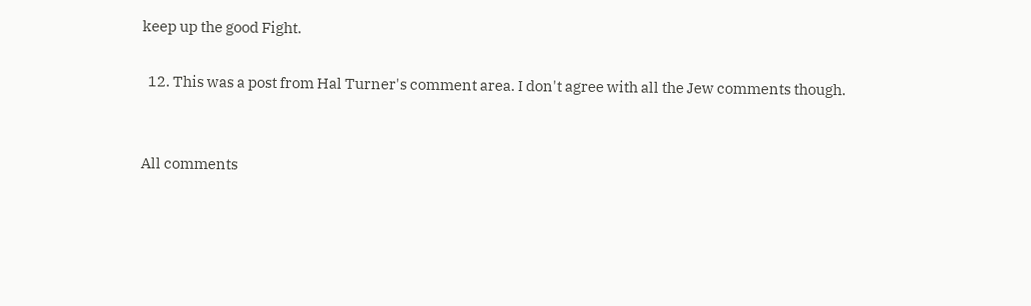keep up the good Fight.

  12. This was a post from Hal Turner's comment area. I don't agree with all the Jew comments though.


All comments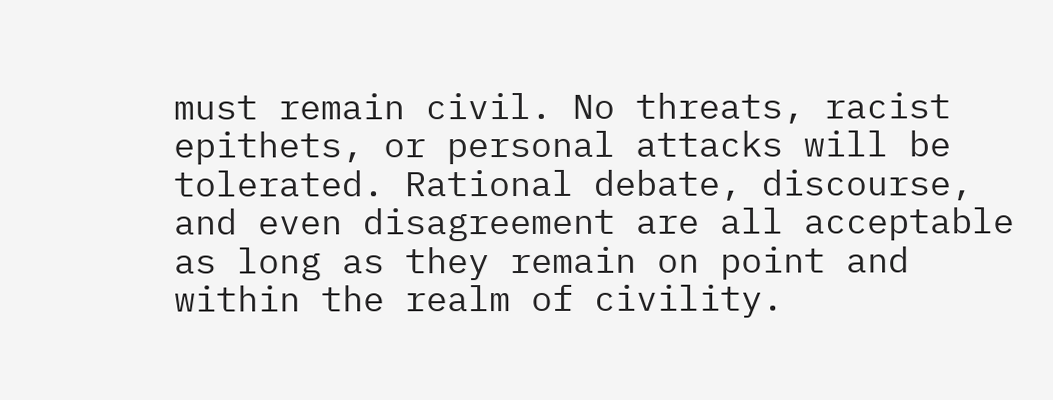must remain civil. No threats, racist epithets, or personal attacks will be tolerated. Rational debate, discourse, and even disagreement are all acceptable as long as they remain on point and within the realm of civility.